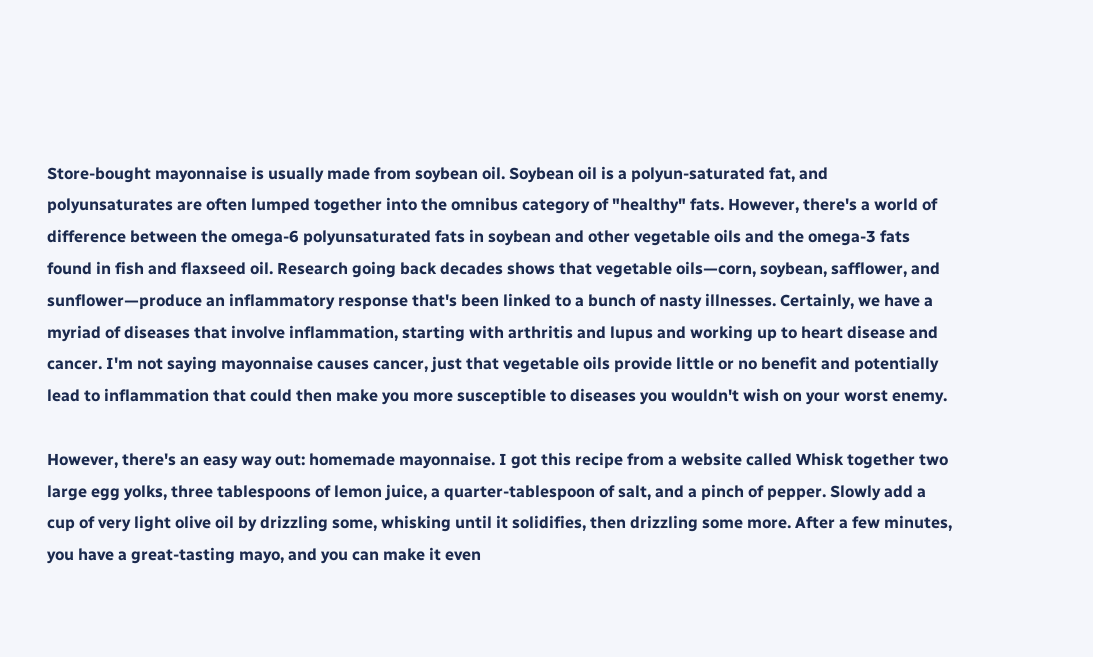Store-bought mayonnaise is usually made from soybean oil. Soybean oil is a polyun-saturated fat, and polyunsaturates are often lumped together into the omnibus category of "healthy" fats. However, there's a world of difference between the omega-6 polyunsaturated fats in soybean and other vegetable oils and the omega-3 fats found in fish and flaxseed oil. Research going back decades shows that vegetable oils—corn, soybean, safflower, and sunflower—produce an inflammatory response that's been linked to a bunch of nasty illnesses. Certainly, we have a myriad of diseases that involve inflammation, starting with arthritis and lupus and working up to heart disease and cancer. I'm not saying mayonnaise causes cancer, just that vegetable oils provide little or no benefit and potentially lead to inflammation that could then make you more susceptible to diseases you wouldn't wish on your worst enemy.

However, there's an easy way out: homemade mayonnaise. I got this recipe from a website called Whisk together two large egg yolks, three tablespoons of lemon juice, a quarter-tablespoon of salt, and a pinch of pepper. Slowly add a cup of very light olive oil by drizzling some, whisking until it solidifies, then drizzling some more. After a few minutes, you have a great-tasting mayo, and you can make it even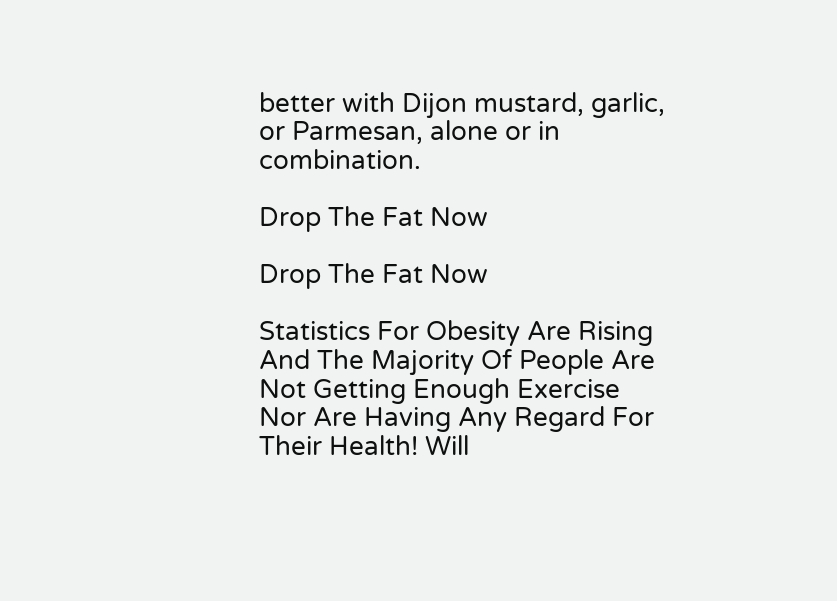better with Dijon mustard, garlic, or Parmesan, alone or in combination.

Drop The Fat Now

Drop The Fat Now

Statistics For Obesity Are Rising And The Majority Of People Are Not Getting Enough Exercise Nor Are Having Any Regard For Their Health! Will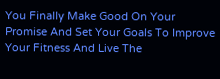You Finally Make Good On Your Promise And Set Your Goals To Improve Your Fitness And Live The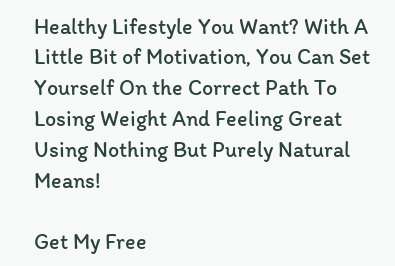Healthy Lifestyle You Want? With A Little Bit of Motivation, You Can Set Yourself On the Correct Path To Losing Weight And Feeling Great Using Nothing But Purely Natural Means!

Get My Free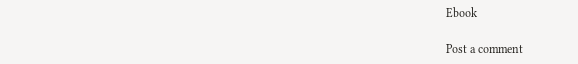Ebook

Post a comment